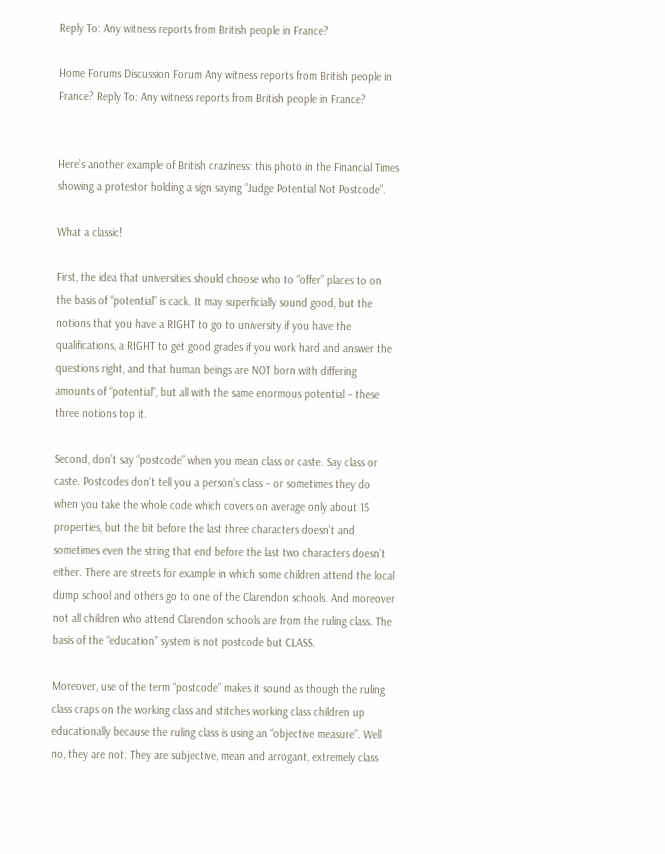Reply To: Any witness reports from British people in France?

Home Forums Discussion Forum Any witness reports from British people in France? Reply To: Any witness reports from British people in France?


Here’s another example of British craziness: this photo in the Financial Times showing a protestor holding a sign saying “Judge Potential Not Postcode”.

What a classic!

First, the idea that universities should choose who to “offer” places to on the basis of “potential” is cack. It may superficially sound good, but the notions that you have a RIGHT to go to university if you have the qualifications, a RIGHT to get good grades if you work hard and answer the questions right, and that human beings are NOT born with differing amounts of “potential”, but all with the same enormous potential – these three notions top it.

Second, don’t say “postcode” when you mean class or caste. Say class or caste. Postcodes don’t tell you a person’s class – or sometimes they do when you take the whole code which covers on average only about 15 properties, but the bit before the last three characters doesn’t and sometimes even the string that end before the last two characters doesn’t either. There are streets for example in which some children attend the local dump school and others go to one of the Clarendon schools. And moreover not all children who attend Clarendon schools are from the ruling class. The basis of the “education” system is not postcode but CLASS.

Moreover, use of the term “postcode” makes it sound as though the ruling class craps on the working class and stitches working class children up educationally because the ruling class is using an “objective measure”. Well no, they are not. They are subjective, mean and arrogant, extremely class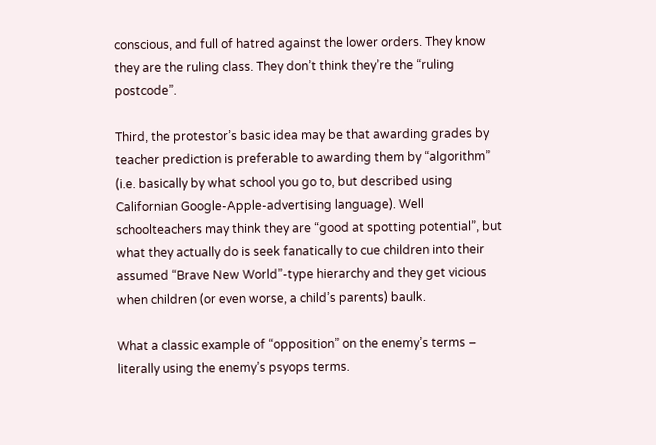conscious, and full of hatred against the lower orders. They know they are the ruling class. They don’t think they’re the “ruling postcode”.

Third, the protestor’s basic idea may be that awarding grades by teacher prediction is preferable to awarding them by “algorithm” (i.e. basically by what school you go to, but described using Californian Google-Apple-advertising language). Well schoolteachers may think they are “good at spotting potential”, but what they actually do is seek fanatically to cue children into their assumed “Brave New World”-type hierarchy and they get vicious when children (or even worse, a child’s parents) baulk.

What a classic example of “opposition” on the enemy’s terms – literally using the enemy’s psyops terms.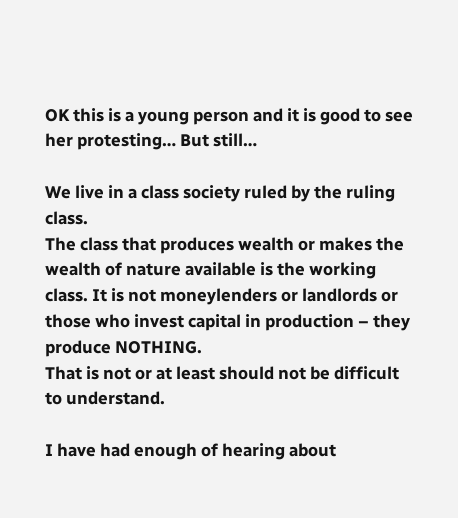OK this is a young person and it is good to see her protesting… But still…

We live in a class society ruled by the ruling class.
The class that produces wealth or makes the wealth of nature available is the working class. It is not moneylenders or landlords or those who invest capital in production – they produce NOTHING.
That is not or at least should not be difficult to understand.

I have had enough of hearing about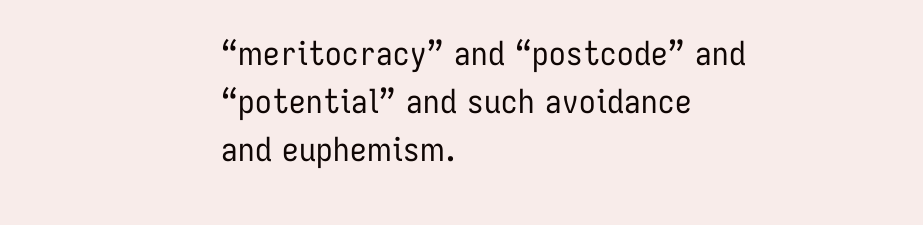“meritocracy” and “postcode” and “potential” and such avoidance and euphemism.